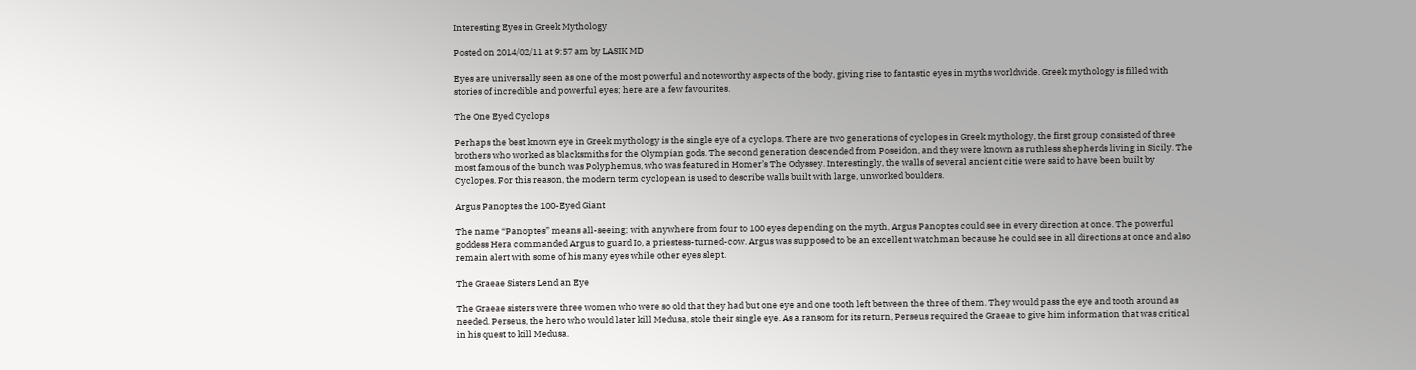Interesting Eyes in Greek Mythology

Posted on 2014/02/11 at 9:57 am by LASIK MD

Eyes are universally seen as one of the most powerful and noteworthy aspects of the body, giving rise to fantastic eyes in myths worldwide. Greek mythology is filled with stories of incredible and powerful eyes; here are a few favourites.

The One Eyed Cyclops

Perhaps the best known eye in Greek mythology is the single eye of a cyclops. There are two generations of cyclopes in Greek mythology, the first group consisted of three brothers who worked as blacksmiths for the Olympian gods. The second generation descended from Poseidon, and they were known as ruthless shepherds living in Sicily. The most famous of the bunch was Polyphemus, who was featured in Homer’s The Odyssey. Interestingly, the walls of several ancient citie were said to have been built by Cyclopes. For this reason, the modern term cyclopean is used to describe walls built with large, unworked boulders.

Argus Panoptes the 100-Eyed Giant

The name “Panoptes” means all-seeing; with anywhere from four to 100 eyes depending on the myth, Argus Panoptes could see in every direction at once. The powerful goddess Hera commanded Argus to guard Io, a priestess-turned-cow. Argus was supposed to be an excellent watchman because he could see in all directions at once and also remain alert with some of his many eyes while other eyes slept.

The Graeae Sisters Lend an Eye

The Graeae sisters were three women who were so old that they had but one eye and one tooth left between the three of them. They would pass the eye and tooth around as needed. Perseus, the hero who would later kill Medusa, stole their single eye. As a ransom for its return, Perseus required the Graeae to give him information that was critical in his quest to kill Medusa.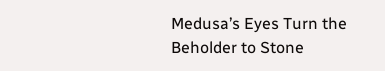Medusa’s Eyes Turn the Beholder to Stone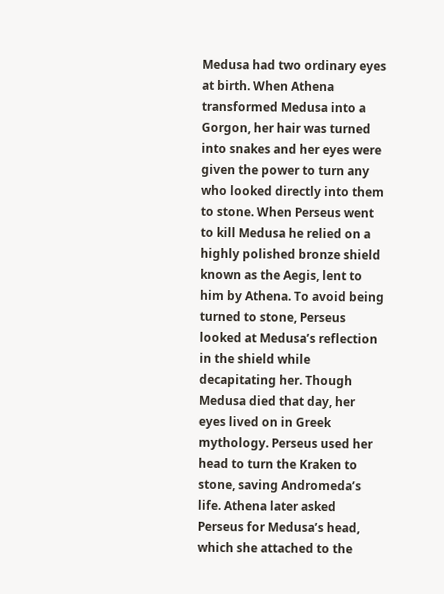Medusa had two ordinary eyes at birth. When Athena transformed Medusa into a Gorgon, her hair was turned into snakes and her eyes were given the power to turn any who looked directly into them to stone. When Perseus went to kill Medusa he relied on a highly polished bronze shield known as the Aegis, lent to him by Athena. To avoid being turned to stone, Perseus looked at Medusa’s reflection in the shield while decapitating her. Though Medusa died that day, her eyes lived on in Greek mythology. Perseus used her head to turn the Kraken to stone, saving Andromeda’s life. Athena later asked Perseus for Medusa’s head, which she attached to the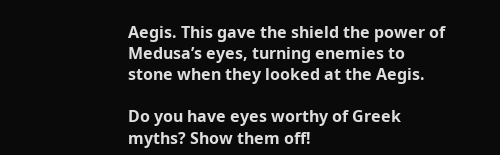Aegis. This gave the shield the power of Medusa’s eyes, turning enemies to stone when they looked at the Aegis.

Do you have eyes worthy of Greek myths? Show them off!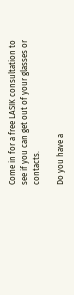Come in for a free LASIK consultation to see if you can get out of your glasses or contacts.

Do you have a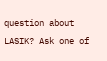question about LASIK? Ask one of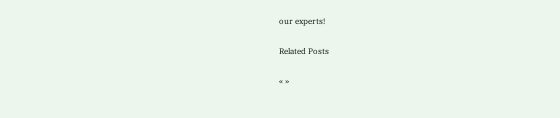our experts!

Related Posts

« »